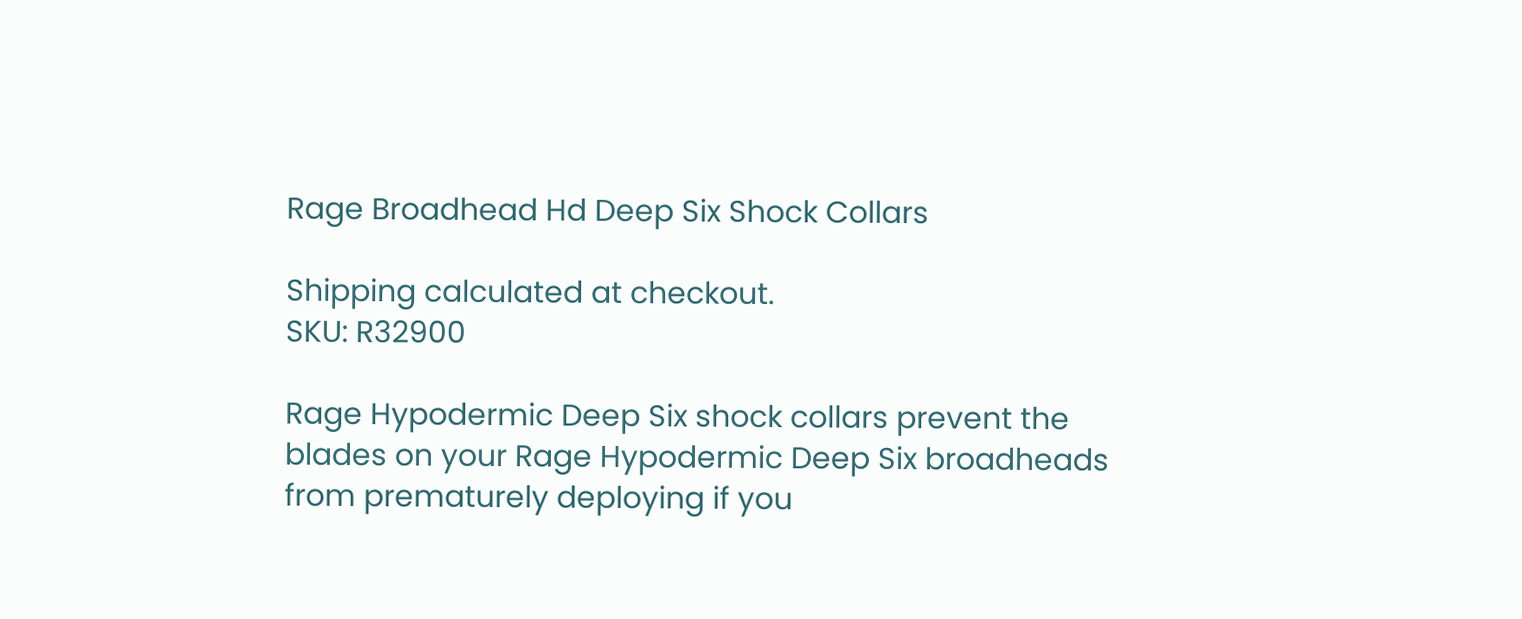Rage Broadhead Hd Deep Six Shock Collars

Shipping calculated at checkout.
SKU: R32900

Rage Hypodermic Deep Six shock collars prevent the blades on your Rage Hypodermic Deep Six broadheads from prematurely deploying if you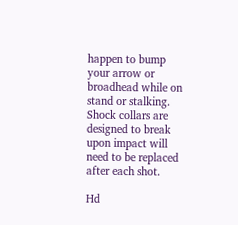happen to bump your arrow or broadhead while on stand or stalking. Shock collars are designed to break upon impact will need to be replaced after each shot.

Hd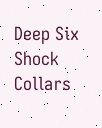Deep Six Shock Collars